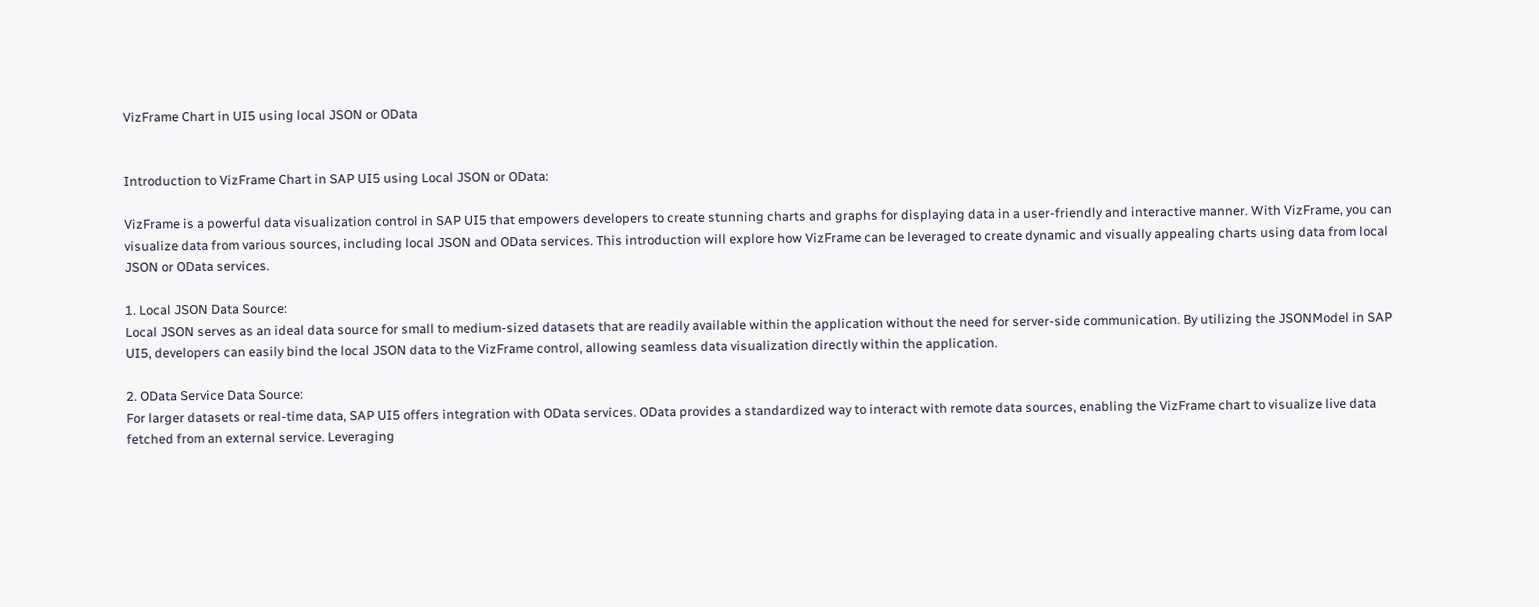VizFrame Chart in UI5 using local JSON or OData


Introduction to VizFrame Chart in SAP UI5 using Local JSON or OData:

VizFrame is a powerful data visualization control in SAP UI5 that empowers developers to create stunning charts and graphs for displaying data in a user-friendly and interactive manner. With VizFrame, you can visualize data from various sources, including local JSON and OData services. This introduction will explore how VizFrame can be leveraged to create dynamic and visually appealing charts using data from local JSON or OData services.

1. Local JSON Data Source:
Local JSON serves as an ideal data source for small to medium-sized datasets that are readily available within the application without the need for server-side communication. By utilizing the JSONModel in SAP UI5, developers can easily bind the local JSON data to the VizFrame control, allowing seamless data visualization directly within the application.

2. OData Service Data Source:
For larger datasets or real-time data, SAP UI5 offers integration with OData services. OData provides a standardized way to interact with remote data sources, enabling the VizFrame chart to visualize live data fetched from an external service. Leveraging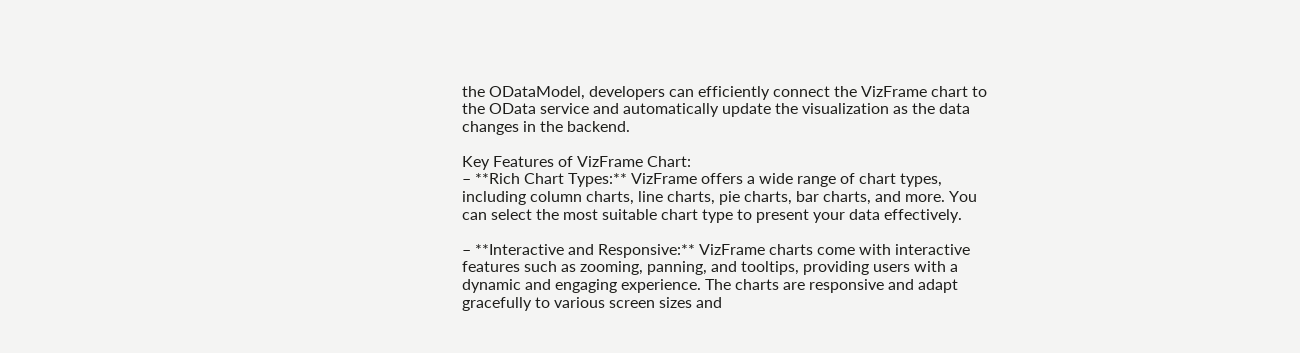the ODataModel, developers can efficiently connect the VizFrame chart to the OData service and automatically update the visualization as the data changes in the backend.

Key Features of VizFrame Chart:
– **Rich Chart Types:** VizFrame offers a wide range of chart types, including column charts, line charts, pie charts, bar charts, and more. You can select the most suitable chart type to present your data effectively.

– **Interactive and Responsive:** VizFrame charts come with interactive features such as zooming, panning, and tooltips, providing users with a dynamic and engaging experience. The charts are responsive and adapt gracefully to various screen sizes and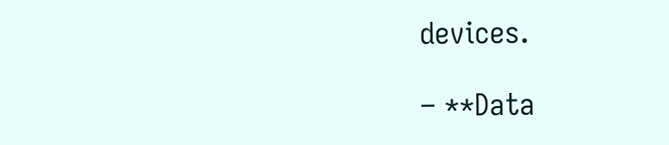devices.

– **Data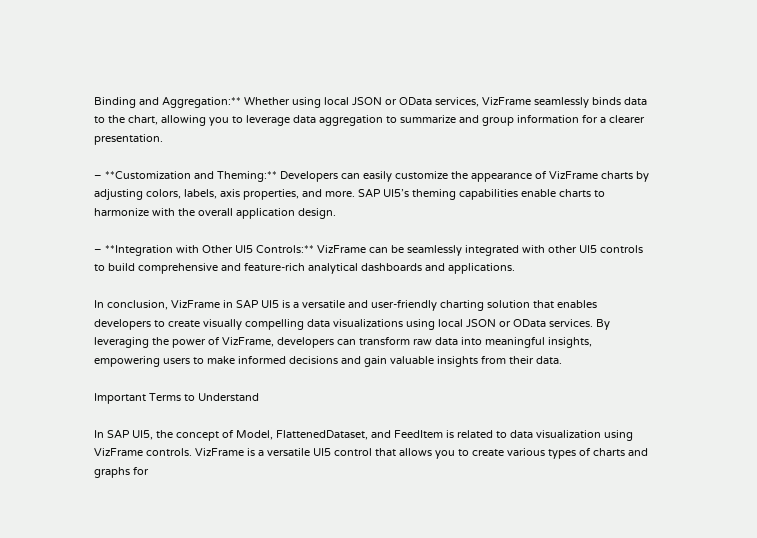Binding and Aggregation:** Whether using local JSON or OData services, VizFrame seamlessly binds data to the chart, allowing you to leverage data aggregation to summarize and group information for a clearer presentation.

– **Customization and Theming:** Developers can easily customize the appearance of VizFrame charts by adjusting colors, labels, axis properties, and more. SAP UI5’s theming capabilities enable charts to harmonize with the overall application design.

– **Integration with Other UI5 Controls:** VizFrame can be seamlessly integrated with other UI5 controls to build comprehensive and feature-rich analytical dashboards and applications.

In conclusion, VizFrame in SAP UI5 is a versatile and user-friendly charting solution that enables developers to create visually compelling data visualizations using local JSON or OData services. By leveraging the power of VizFrame, developers can transform raw data into meaningful insights, empowering users to make informed decisions and gain valuable insights from their data.

Important Terms to Understand

In SAP UI5, the concept of Model, FlattenedDataset, and FeedItem is related to data visualization using VizFrame controls. VizFrame is a versatile UI5 control that allows you to create various types of charts and graphs for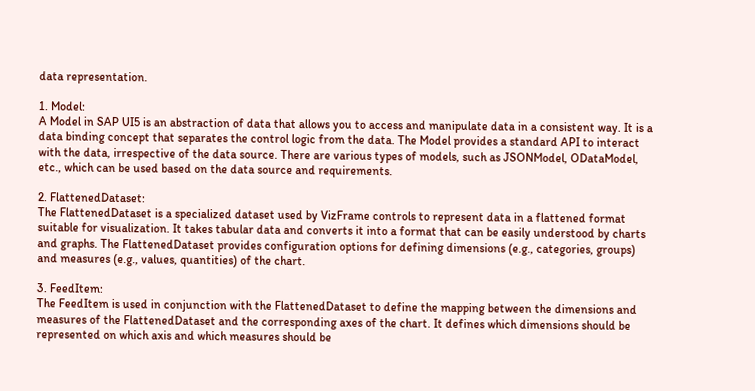data representation.

1. Model:
A Model in SAP UI5 is an abstraction of data that allows you to access and manipulate data in a consistent way. It is a data binding concept that separates the control logic from the data. The Model provides a standard API to interact with the data, irrespective of the data source. There are various types of models, such as JSONModel, ODataModel, etc., which can be used based on the data source and requirements.

2. FlattenedDataset:
The FlattenedDataset is a specialized dataset used by VizFrame controls to represent data in a flattened format suitable for visualization. It takes tabular data and converts it into a format that can be easily understood by charts and graphs. The FlattenedDataset provides configuration options for defining dimensions (e.g., categories, groups) and measures (e.g., values, quantities) of the chart.

3. FeedItem:
The FeedItem is used in conjunction with the FlattenedDataset to define the mapping between the dimensions and measures of the FlattenedDataset and the corresponding axes of the chart. It defines which dimensions should be represented on which axis and which measures should be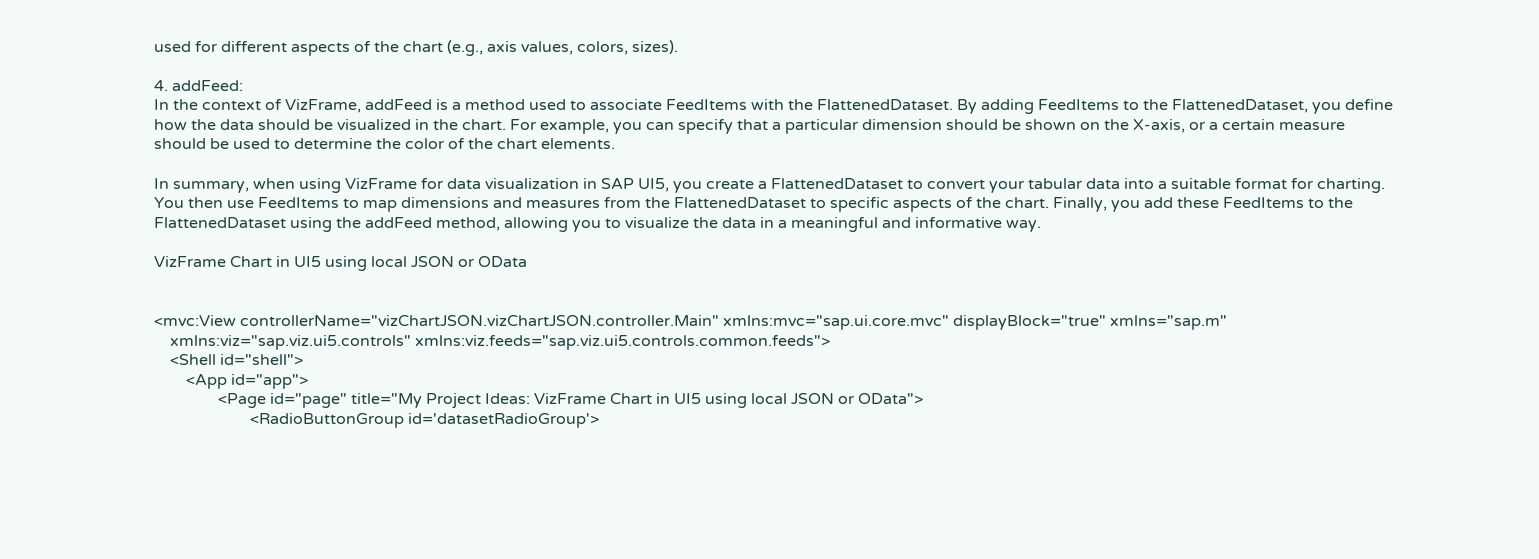used for different aspects of the chart (e.g., axis values, colors, sizes).

4. addFeed:
In the context of VizFrame, addFeed is a method used to associate FeedItems with the FlattenedDataset. By adding FeedItems to the FlattenedDataset, you define how the data should be visualized in the chart. For example, you can specify that a particular dimension should be shown on the X-axis, or a certain measure should be used to determine the color of the chart elements.

In summary, when using VizFrame for data visualization in SAP UI5, you create a FlattenedDataset to convert your tabular data into a suitable format for charting. You then use FeedItems to map dimensions and measures from the FlattenedDataset to specific aspects of the chart. Finally, you add these FeedItems to the FlattenedDataset using the addFeed method, allowing you to visualize the data in a meaningful and informative way.

VizFrame Chart in UI5 using local JSON or OData


<mvc:View controllerName="vizChartJSON.vizChartJSON.controller.Main" xmlns:mvc="sap.ui.core.mvc" displayBlock="true" xmlns="sap.m"
    xmlns:viz="sap.viz.ui5.controls" xmlns:viz.feeds="sap.viz.ui5.controls.common.feeds">
    <Shell id="shell">
        <App id="app">
                <Page id="page" title="My Project Ideas: VizFrame Chart in UI5 using local JSON or OData">
                        <RadioButtonGroup id='datasetRadioGroup'>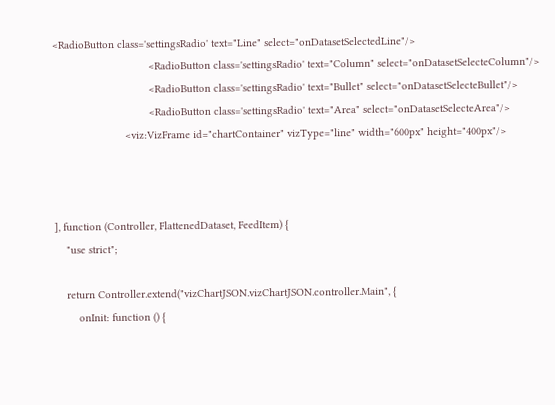<RadioButton class='settingsRadio' text="Line" select="onDatasetSelectedLine"/>
                                <RadioButton class='settingsRadio' text="Column" select="onDatasetSelecteColumn"/>
                                <RadioButton class='settingsRadio' text="Bullet" select="onDatasetSelecteBullet"/>
                                <RadioButton class='settingsRadio' text="Area" select="onDatasetSelecteArea"/>
                        <viz:VizFrame id="chartContainer" vizType="line" width="600px" height="400px"/>



], function (Controller, FlattenedDataset, FeedItem) {
    "use strict";

    return Controller.extend("vizChartJSON.vizChartJSON.controller.Main", {
        onInit: function () {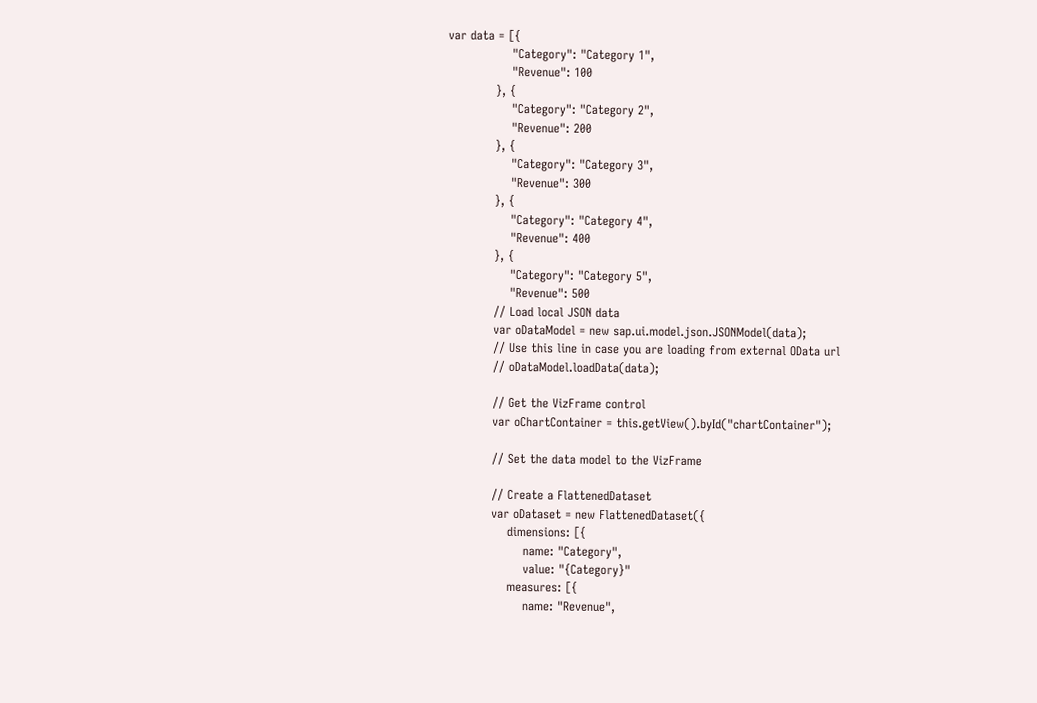var data = [{
                "Category": "Category 1",
                "Revenue": 100
            }, {
                "Category": "Category 2",
                "Revenue": 200
            }, {
                "Category": "Category 3",
                "Revenue": 300
            }, {
                "Category": "Category 4",
                "Revenue": 400
            }, {
                "Category": "Category 5",
                "Revenue": 500
            // Load local JSON data
            var oDataModel = new sap.ui.model.json.JSONModel(data);
            // Use this line in case you are loading from external OData url
            // oDataModel.loadData(data);

            // Get the VizFrame control
            var oChartContainer = this.getView().byId("chartContainer");

            // Set the data model to the VizFrame

            // Create a FlattenedDataset
            var oDataset = new FlattenedDataset({
                dimensions: [{
                    name: "Category",
                    value: "{Category}"
                measures: [{
                    name: "Revenue",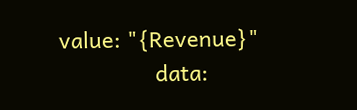value: "{Revenue}"
                data: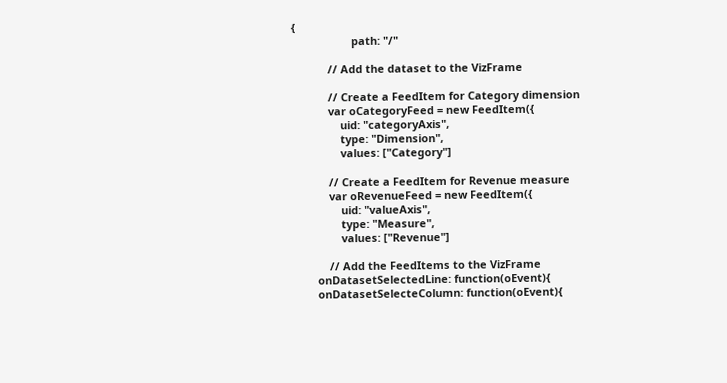{
                    path: "/"

            // Add the dataset to the VizFrame

            // Create a FeedItem for Category dimension
            var oCategoryFeed = new FeedItem({
                uid: "categoryAxis",
                type: "Dimension",
                values: ["Category"]

            // Create a FeedItem for Revenue measure
            var oRevenueFeed = new FeedItem({
                uid: "valueAxis",
                type: "Measure",
                values: ["Revenue"]

            // Add the FeedItems to the VizFrame
        onDatasetSelectedLine: function(oEvent){
        onDatasetSelecteColumn: function(oEvent){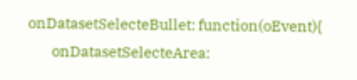onDatasetSelecteBullet: function(oEvent){
        onDatasetSelecteArea: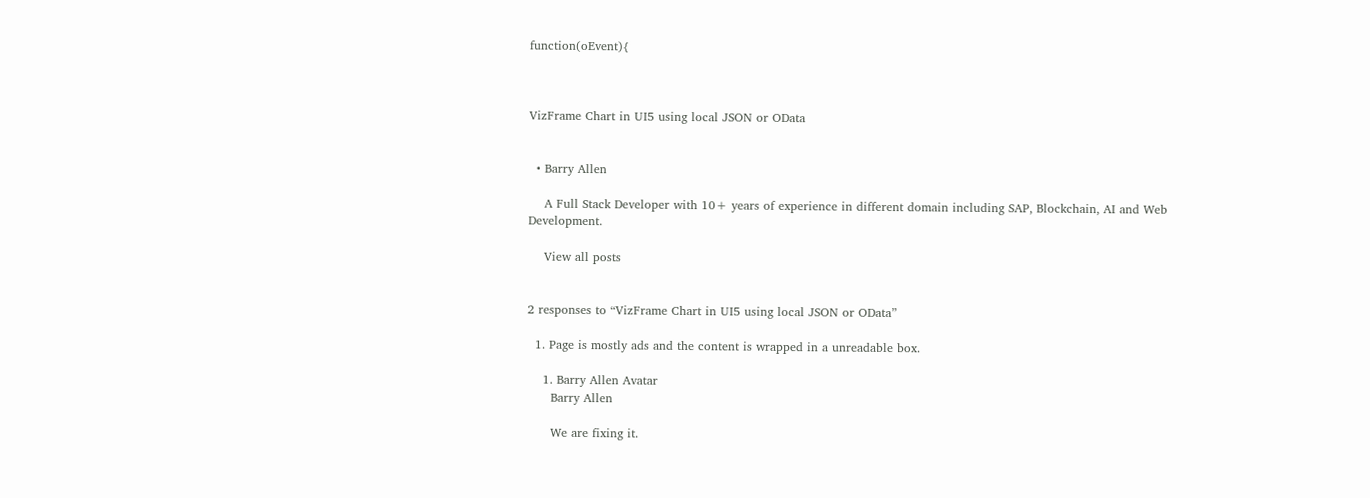function(oEvent){



VizFrame Chart in UI5 using local JSON or OData


  • Barry Allen

    A Full Stack Developer with 10+ years of experience in different domain including SAP, Blockchain, AI and Web Development.

    View all posts


2 responses to “VizFrame Chart in UI5 using local JSON or OData”

  1. Page is mostly ads and the content is wrapped in a unreadable box.

    1. Barry Allen Avatar
      Barry Allen

      We are fixing it.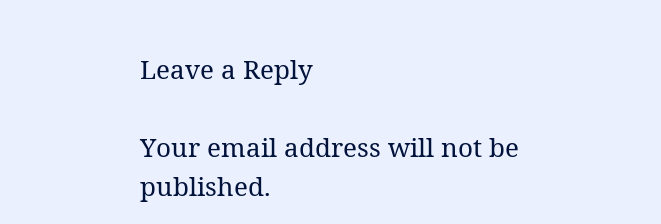Leave a Reply

Your email address will not be published.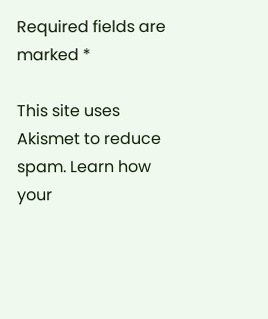Required fields are marked *

This site uses Akismet to reduce spam. Learn how your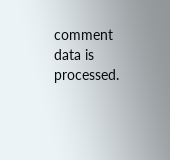comment data is processed.